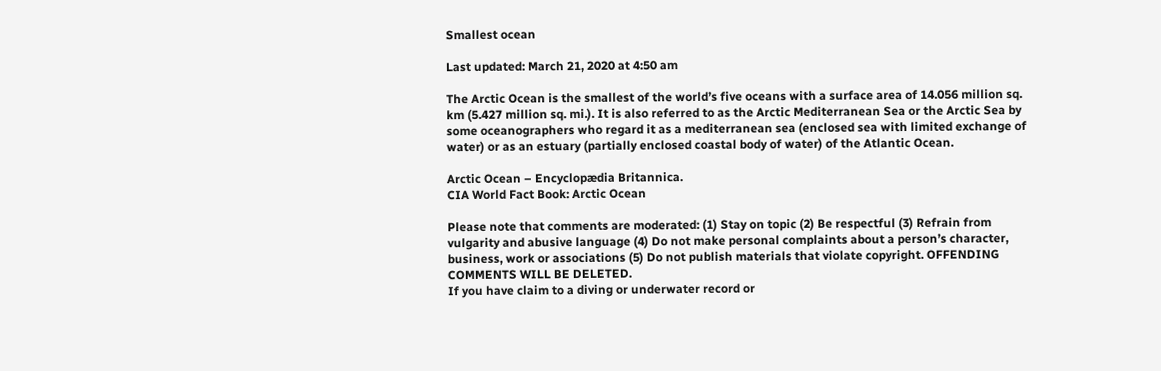Smallest ocean

Last updated: March 21, 2020 at 4:50 am

The Arctic Ocean is the smallest of the world’s five oceans with a surface area of 14.056 million sq. km (5.427 million sq. mi.). It is also referred to as the Arctic Mediterranean Sea or the Arctic Sea by some oceanographers who regard it as a mediterranean sea (enclosed sea with limited exchange of water) or as an estuary (partially enclosed coastal body of water) of the Atlantic Ocean.

Arctic Ocean – Encyclopædia Britannica.
CIA World Fact Book: Arctic Ocean

Please note that comments are moderated: (1) Stay on topic (2) Be respectful (3) Refrain from vulgarity and abusive language (4) Do not make personal complaints about a person’s character, business, work or associations (5) Do not publish materials that violate copyright. OFFENDING COMMENTS WILL BE DELETED.
If you have claim to a diving or underwater record or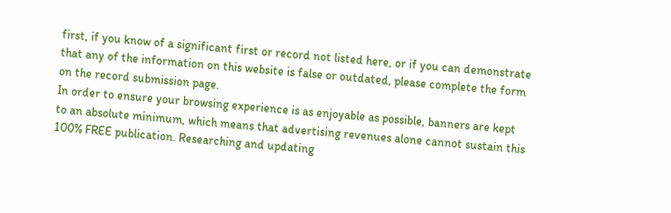first, if you know of a significant first or record not listed here, or if you can demonstrate that any of the information on this website is false or outdated, please complete the form on the record submission page.
In order to ensure your browsing experience is as enjoyable as possible, banners are kept to an absolute minimum, which means that advertising revenues alone cannot sustain this 100% FREE publication. Researching and updating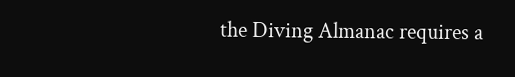the Diving Almanac requires a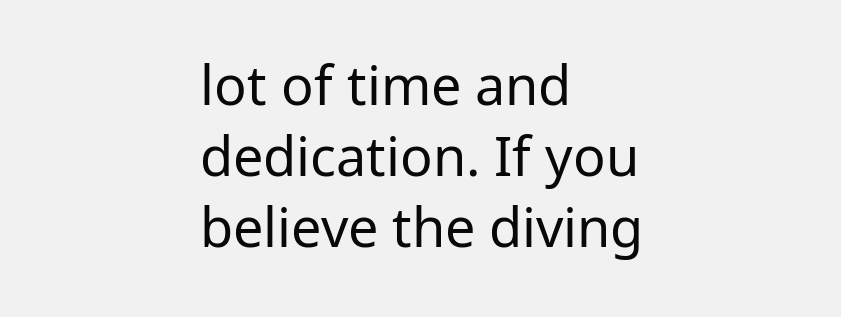lot of time and dedication. If you believe the diving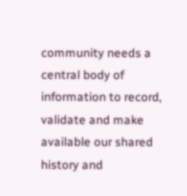community needs a central body of information to record, validate and make available our shared history and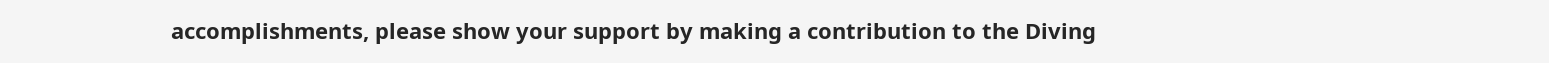accomplishments, please show your support by making a contribution to the Diving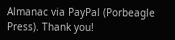Almanac via PayPal (Porbeagle Press). Thank you!